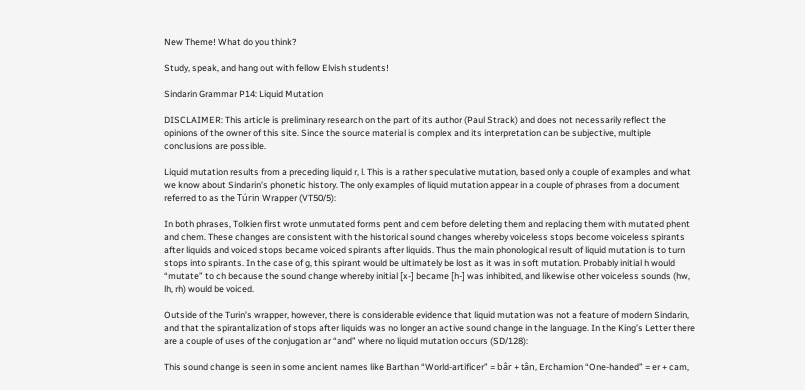New Theme! What do you think?

Study, speak, and hang out with fellow Elvish students!

Sindarin Grammar P14: Liquid Mutation

DISCLAIMER: This article is preliminary research on the part of its author (Paul Strack) and does not necessarily reflect the opinions of the owner of this site. Since the source material is complex and its interpretation can be subjective, multiple conclusions are possible.

Liquid mutation results from a preceding liquid r, l. This is a rather speculative mutation, based only a couple of examples and what we know about Sindarin’s phonetic history. The only examples of liquid mutation appear in a couple of phrases from a document referred to as the Túrin Wrapper (VT50/5):

In both phrases, Tolkien first wrote unmutated forms pent and cem before deleting them and replacing them with mutated phent and chem. These changes are consistent with the historical sound changes whereby voiceless stops become voiceless spirants after liquids and voiced stops became voiced spirants after liquids. Thus the main phonological result of liquid mutation is to turn stops into spirants. In the case of g, this spirant would be ultimately be lost as it was in soft mutation. Probably initial h would “mutate” to ch because the sound change whereby initial [x-] became [h-] was inhibited, and likewise other voiceless sounds (hw, lh, rh) would be voiced.

Outside of the Turin’s wrapper, however, there is considerable evidence that liquid mutation was not a feature of modern Sindarin, and that the spirantalization of stops after liquids was no longer an active sound change in the language. In the King’s Letter there are a couple of uses of the conjugation ar “and” where no liquid mutation occurs (SD/128):

This sound change is seen in some ancient names like Barthan “World-artificer” = bâr + tân, Erchamion “One-handed” = er + cam,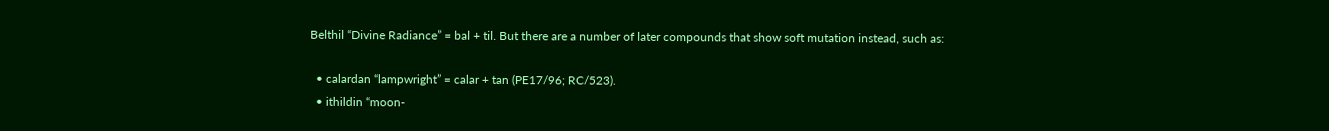Belthil “Divine Radiance” = bal + til. But there are a number of later compounds that show soft mutation instead, such as:

  • calardan “lampwright” = calar + tan (PE17/96; RC/523).
  • ithildin “moon-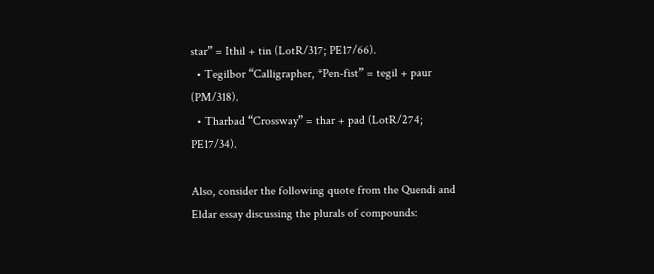star” = Ithil + tin (LotR/317; PE17/66).
  • Tegilbor “Calligrapher, *Pen-fist” = tegil + paur (PM/318).
  • Tharbad “Crossway” = thar + pad (LotR/274; PE17/34).

Also, consider the following quote from the Quendi and Eldar essay discussing the plurals of compounds: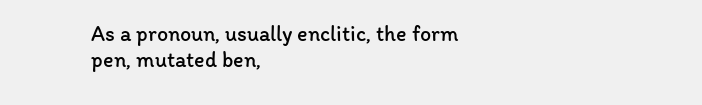As a pronoun, usually enclitic, the form pen, mutated ben,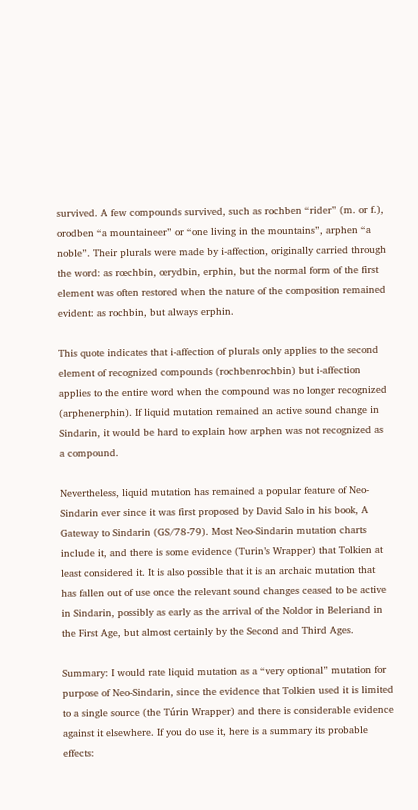survived. A few compounds survived, such as rochben “rider” (m. or f.), orodben “a mountaineer” or “one living in the mountains”, arphen “a noble”. Their plurals were made by i-affection, originally carried through the word: as rœchbin, œrydbin, erphin, but the normal form of the first element was often restored when the nature of the composition remained evident: as rochbin, but always erphin.

This quote indicates that i-affection of plurals only applies to the second element of recognized compounds (rochbenrochbin) but i-affection applies to the entire word when the compound was no longer recognized (arphenerphin). If liquid mutation remained an active sound change in Sindarin, it would be hard to explain how arphen was not recognized as a compound.

Nevertheless, liquid mutation has remained a popular feature of Neo-Sindarin ever since it was first proposed by David Salo in his book, A Gateway to Sindarin (GS/78-79). Most Neo-Sindarin mutation charts include it, and there is some evidence (Turin’s Wrapper) that Tolkien at least considered it. It is also possible that it is an archaic mutation that has fallen out of use once the relevant sound changes ceased to be active in Sindarin, possibly as early as the arrival of the Noldor in Beleriand in the First Age, but almost certainly by the Second and Third Ages.

Summary: I would rate liquid mutation as a “very optional” mutation for purpose of Neo-Sindarin, since the evidence that Tolkien used it is limited to a single source (the Túrin Wrapper) and there is considerable evidence against it elsewhere. If you do use it, here is a summary its probable effects: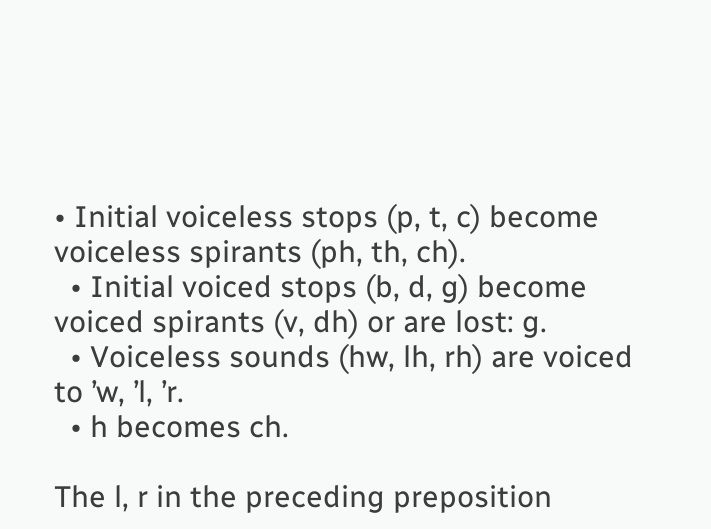• Initial voiceless stops (p, t, c) become voiceless spirants (ph, th, ch).
  • Initial voiced stops (b, d, g) become voiced spirants (v, dh) or are lost: g.
  • Voiceless sounds (hw, lh, rh) are voiced to ’w, ’l, ’r.
  • h becomes ch.

The l, r in the preceding preposition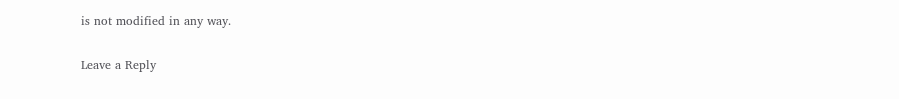is not modified in any way.

Leave a Reply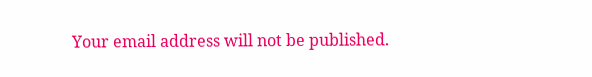Your email address will not be published.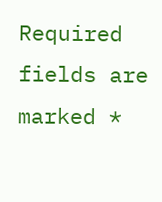Required fields are marked *